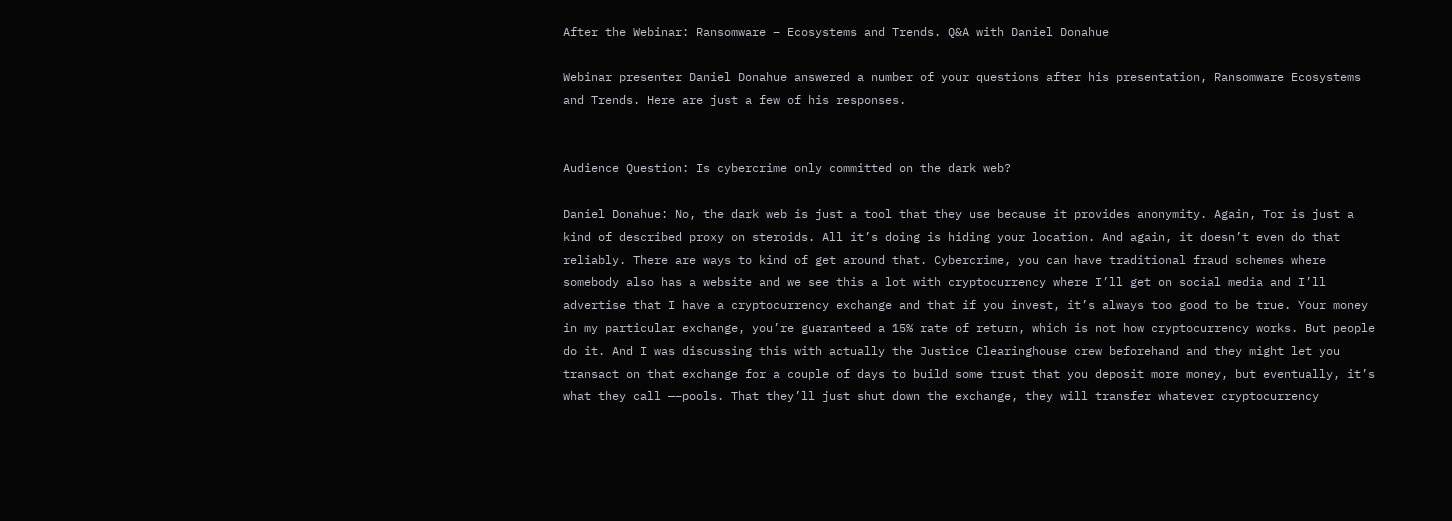After the Webinar: Ransomware – Ecosystems and Trends. Q&A with Daniel Donahue

Webinar presenter Daniel Donahue answered a number of your questions after his presentation, Ransomware Ecosystems and Trends. Here are just a few of his responses.


Audience Question: Is cybercrime only committed on the dark web?

Daniel Donahue: No, the dark web is just a tool that they use because it provides anonymity. Again, Tor is just a kind of described proxy on steroids. All it’s doing is hiding your location. And again, it doesn’t even do that reliably. There are ways to kind of get around that. Cybercrime, you can have traditional fraud schemes where somebody also has a website and we see this a lot with cryptocurrency where I’ll get on social media and I’ll advertise that I have a cryptocurrency exchange and that if you invest, it’s always too good to be true. Your money in my particular exchange, you’re guaranteed a 15% rate of return, which is not how cryptocurrency works. But people do it. And I was discussing this with actually the Justice Clearinghouse crew beforehand and they might let you transact on that exchange for a couple of days to build some trust that you deposit more money, but eventually, it’s what they call —–pools. That they’ll just shut down the exchange, they will transfer whatever cryptocurrency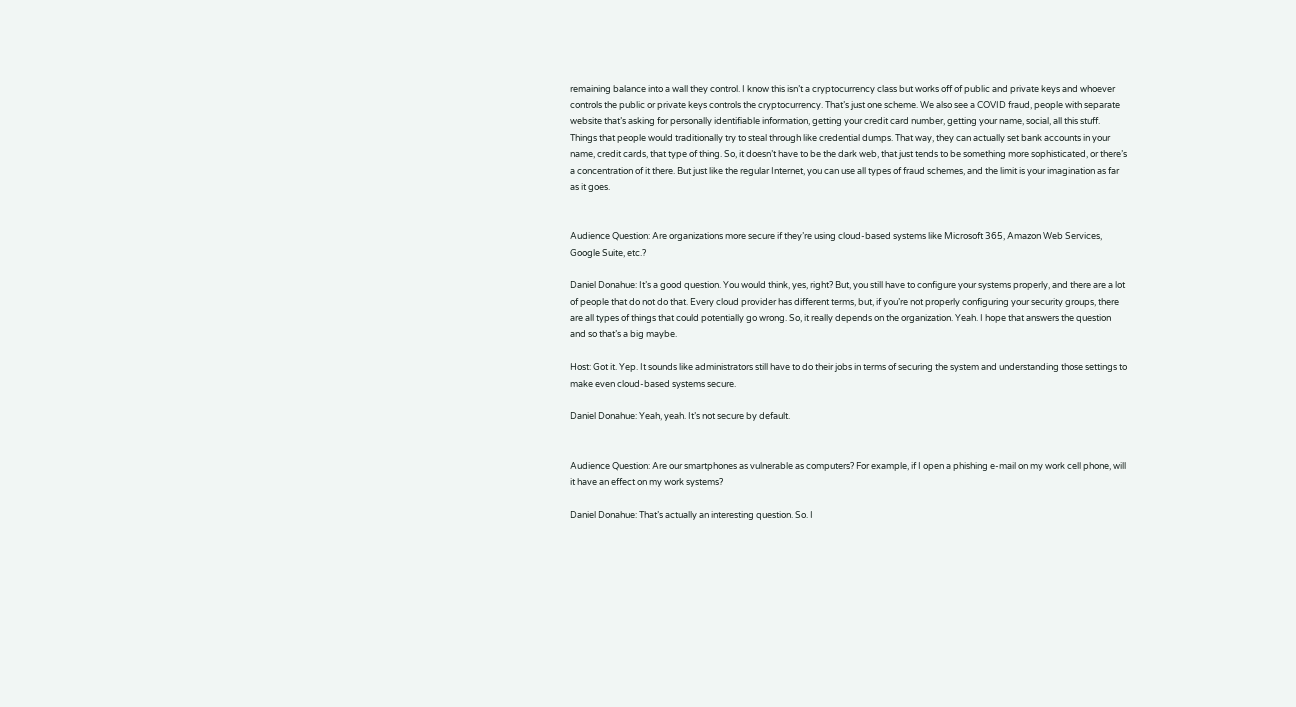remaining balance into a wall they control. I know this isn’t a cryptocurrency class but works off of public and private keys and whoever controls the public or private keys controls the cryptocurrency. That’s just one scheme. We also see a COVID fraud, people with separate website that’s asking for personally identifiable information, getting your credit card number, getting your name, social, all this stuff. Things that people would traditionally try to steal through like credential dumps. That way, they can actually set bank accounts in your name, credit cards, that type of thing. So, it doesn’t have to be the dark web, that just tends to be something more sophisticated, or there’s a concentration of it there. But just like the regular Internet, you can use all types of fraud schemes, and the limit is your imagination as far as it goes.


Audience Question: Are organizations more secure if they’re using cloud-based systems like Microsoft 365, Amazon Web Services, Google Suite, etc.?

Daniel Donahue: It’s a good question. You would think, yes, right? But, you still have to configure your systems properly, and there are a lot of people that do not do that. Every cloud provider has different terms, but, if you’re not properly configuring your security groups, there are all types of things that could potentially go wrong. So, it really depends on the organization. Yeah. I hope that answers the question and so that’s a big maybe.

Host: Got it. Yep. It sounds like administrators still have to do their jobs in terms of securing the system and understanding those settings to make even cloud-based systems secure.

Daniel Donahue: Yeah, yeah. It’s not secure by default.


Audience Question: Are our smartphones as vulnerable as computers? For example, if I open a phishing e-mail on my work cell phone, will it have an effect on my work systems?

Daniel Donahue: That’s actually an interesting question. So. I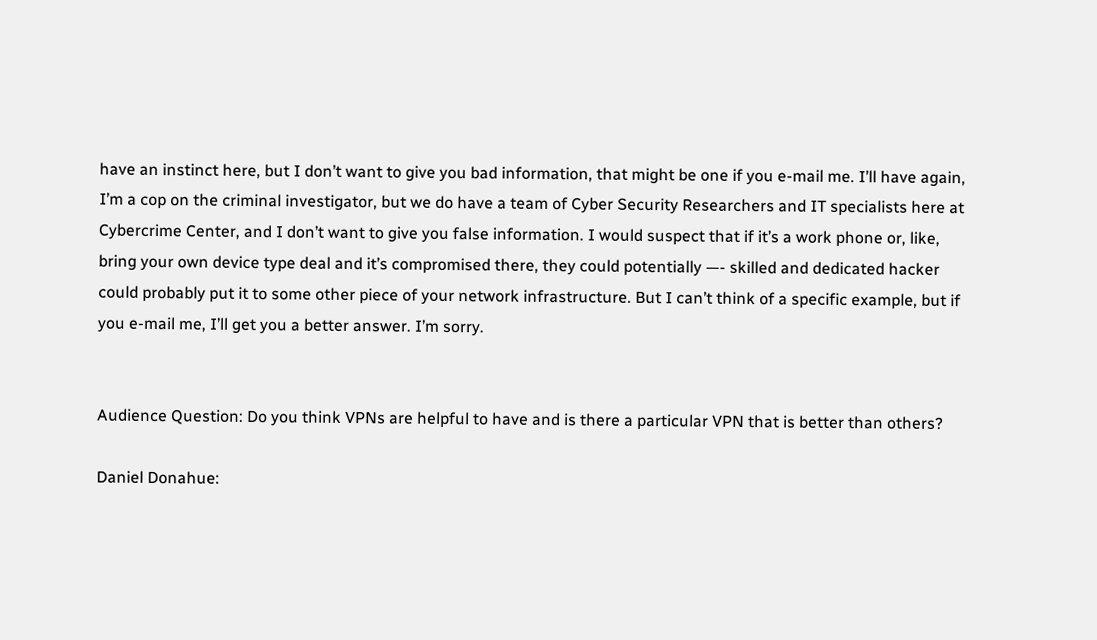have an instinct here, but I don’t want to give you bad information, that might be one if you e-mail me. I’ll have again, I’m a cop on the criminal investigator, but we do have a team of Cyber Security Researchers and IT specialists here at Cybercrime Center, and I don’t want to give you false information. I would suspect that if it’s a work phone or, like, bring your own device type deal and it’s compromised there, they could potentially —- skilled and dedicated hacker could probably put it to some other piece of your network infrastructure. But I can’t think of a specific example, but if you e-mail me, I’ll get you a better answer. I’m sorry.


Audience Question: Do you think VPNs are helpful to have and is there a particular VPN that is better than others?

Daniel Donahue: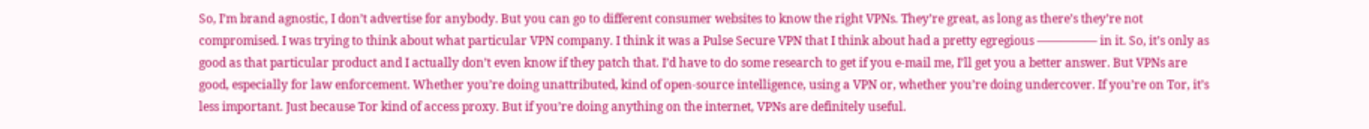So, I’m brand agnostic, I don’t advertise for anybody. But you can go to different consumer websites to know the right VPNs. They’re great, as long as there’s they’re not compromised. I was trying to think about what particular VPN company. I think it was a Pulse Secure VPN that I think about had a pretty egregious ————— in it. So, it’s only as good as that particular product and I actually don’t even know if they patch that. I’d have to do some research to get if you e-mail me, I’ll get you a better answer. But VPNs are good, especially for law enforcement. Whether you’re doing unattributed, kind of open-source intelligence, using a VPN or, whether you’re doing undercover. If you’re on Tor, it’s less important. Just because Tor kind of access proxy. But if you’re doing anything on the internet, VPNs are definitely useful.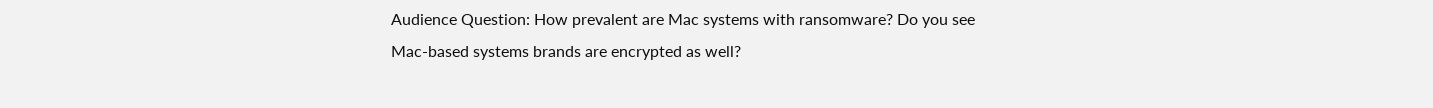Audience Question: How prevalent are Mac systems with ransomware? Do you see Mac-based systems brands are encrypted as well?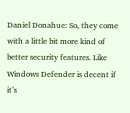Daniel Donahue: So, they come with a little bit more kind of better security features. Like Windows Defender is decent if it’s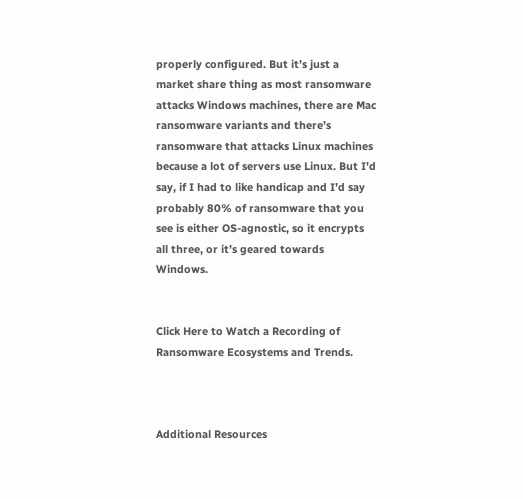properly configured. But it’s just a market share thing as most ransomware attacks Windows machines, there are Mac ransomware variants and there’s ransomware that attacks Linux machines because a lot of servers use Linux. But I’d say, if I had to like handicap and I’d say probably 80% of ransomware that you see is either OS-agnostic, so it encrypts all three, or it’s geared towards Windows.


Click Here to Watch a Recording of Ransomware Ecosystems and Trends.



Additional Resources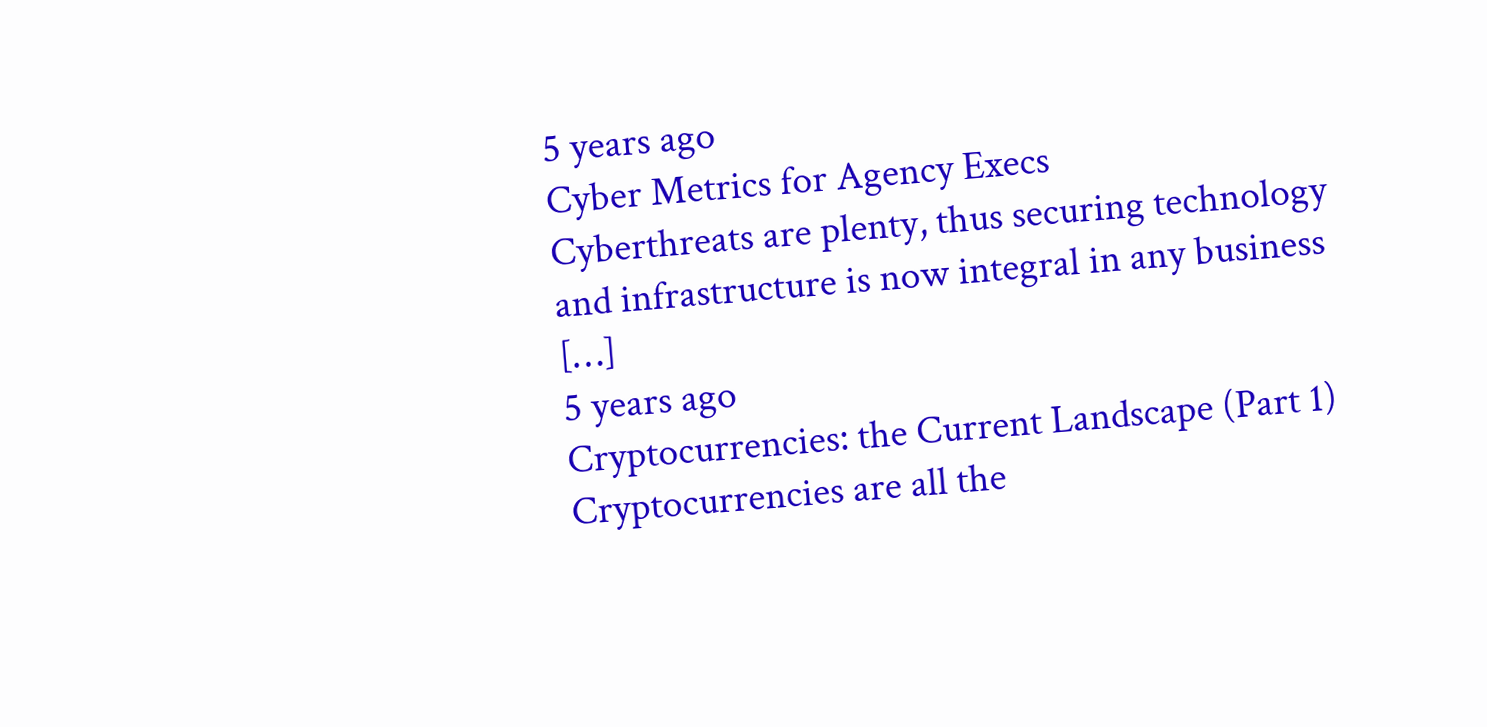5 years ago
Cyber Metrics for Agency Execs
Cyberthreats are plenty, thus securing technology and infrastructure is now integral in any business […]
5 years ago
Cryptocurrencies: the Current Landscape (Part 1)
Cryptocurrencies are all the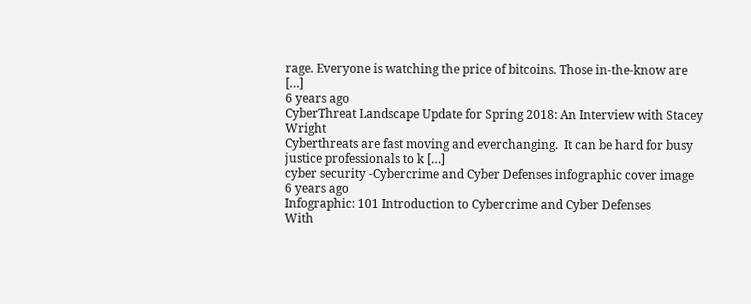rage. Everyone is watching the price of bitcoins. Those in-the-know are […]
6 years ago
CyberThreat Landscape Update for Spring 2018: An Interview with Stacey Wright
Cyberthreats are fast moving and everchanging.  It can be hard for busy justice professionals to k […]
cyber security -Cybercrime and Cyber Defenses infographic cover image
6 years ago
Infographic: 101 Introduction to Cybercrime and Cyber Defenses
With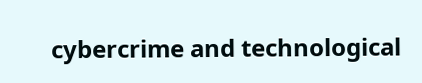cybercrime and technological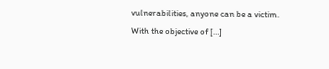vulnerabilities, anyone can be a victim. With the objective of […]